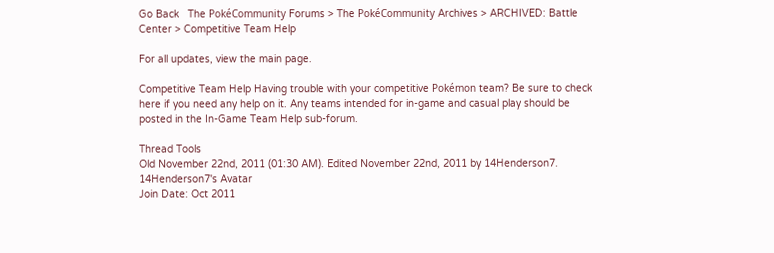Go Back   The PokéCommunity Forums > The PokéCommunity Archives > ARCHIVED: Battle Center > Competitive Team Help

For all updates, view the main page.

Competitive Team Help Having trouble with your competitive Pokémon team? Be sure to check here if you need any help on it. Any teams intended for in-game and casual play should be posted in the In-Game Team Help sub-forum.

Thread Tools
Old November 22nd, 2011 (01:30 AM). Edited November 22nd, 2011 by 14Henderson7.
14Henderson7's Avatar
Join Date: Oct 2011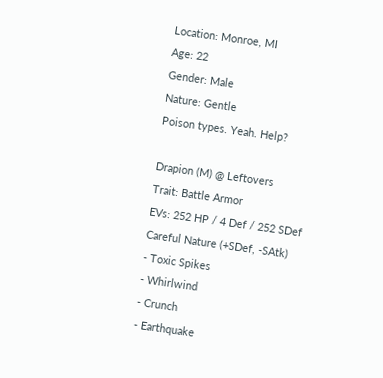Location: Monroe, MI
Age: 22
Gender: Male
Nature: Gentle
Poison types. Yeah. Help?

Drapion (M) @ Leftovers
Trait: Battle Armor
EVs: 252 HP / 4 Def / 252 SDef
Careful Nature (+SDef, -SAtk)
- Toxic Spikes
- Whirlwind
- Crunch
- Earthquake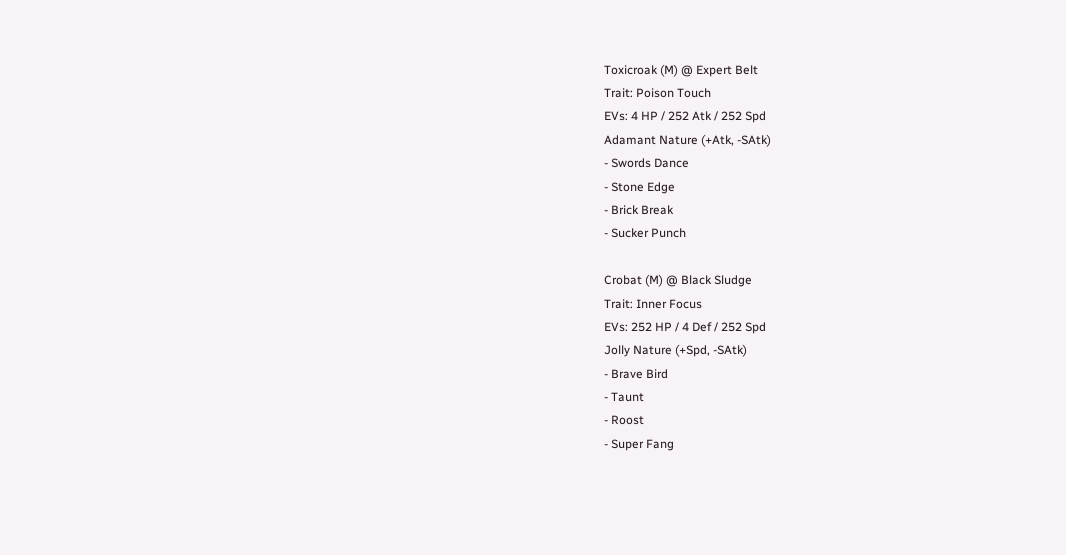Toxicroak (M) @ Expert Belt
Trait: Poison Touch
EVs: 4 HP / 252 Atk / 252 Spd
Adamant Nature (+Atk, -SAtk)
- Swords Dance
- Stone Edge
- Brick Break
- Sucker Punch

Crobat (M) @ Black Sludge
Trait: Inner Focus
EVs: 252 HP / 4 Def / 252 Spd
Jolly Nature (+Spd, -SAtk)
- Brave Bird
- Taunt
- Roost
- Super Fang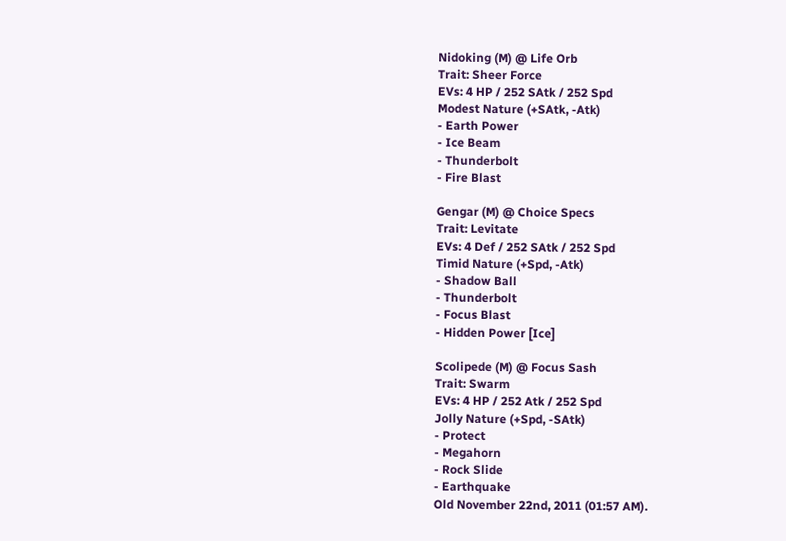Nidoking (M) @ Life Orb
Trait: Sheer Force
EVs: 4 HP / 252 SAtk / 252 Spd
Modest Nature (+SAtk, -Atk)
- Earth Power
- Ice Beam
- Thunderbolt
- Fire Blast

Gengar (M) @ Choice Specs
Trait: Levitate
EVs: 4 Def / 252 SAtk / 252 Spd
Timid Nature (+Spd, -Atk)
- Shadow Ball
- Thunderbolt
- Focus Blast
- Hidden Power [Ice]

Scolipede (M) @ Focus Sash
Trait: Swarm
EVs: 4 HP / 252 Atk / 252 Spd
Jolly Nature (+Spd, -SAtk)
- Protect
- Megahorn
- Rock Slide
- Earthquake
Old November 22nd, 2011 (01:57 AM).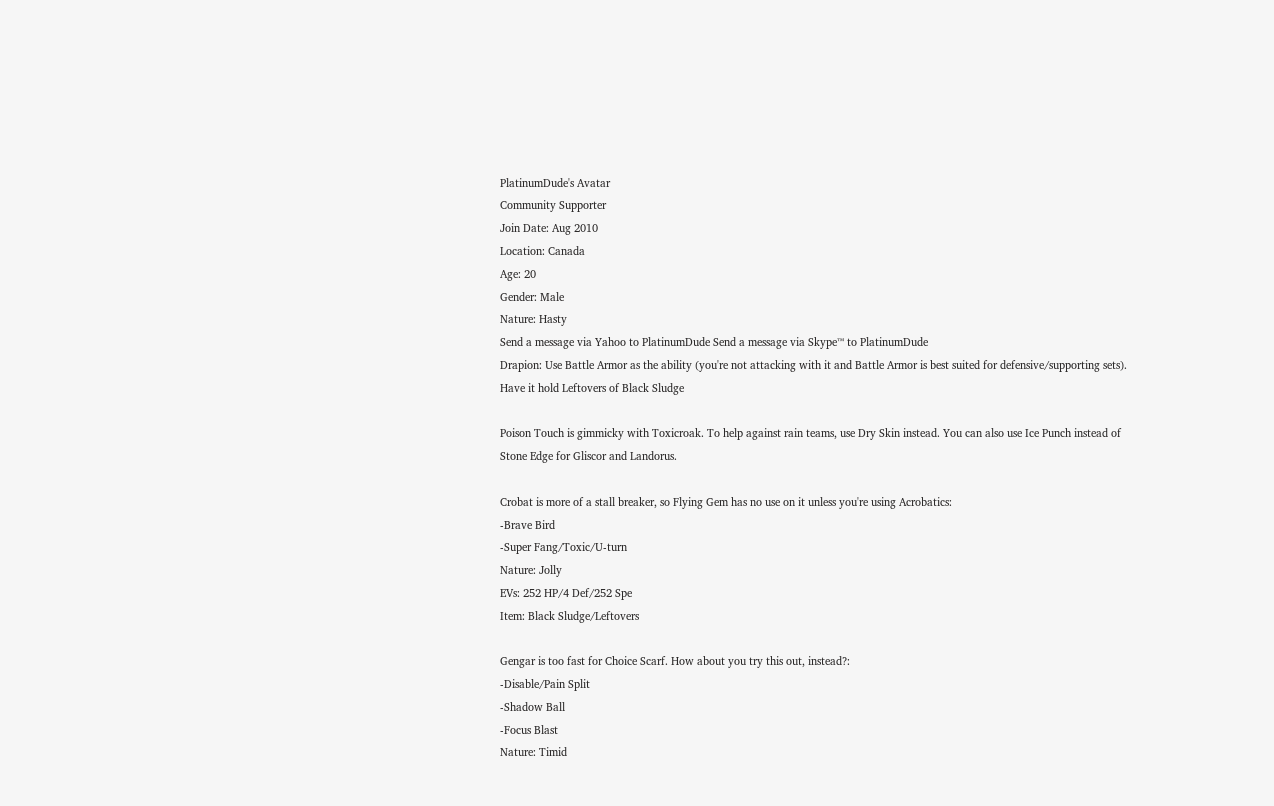PlatinumDude's Avatar
Community Supporter
Join Date: Aug 2010
Location: Canada
Age: 20
Gender: Male
Nature: Hasty
Send a message via Yahoo to PlatinumDude Send a message via Skype™ to PlatinumDude
Drapion: Use Battle Armor as the ability (you're not attacking with it and Battle Armor is best suited for defensive/supporting sets). Have it hold Leftovers of Black Sludge

Poison Touch is gimmicky with Toxicroak. To help against rain teams, use Dry Skin instead. You can also use Ice Punch instead of Stone Edge for Gliscor and Landorus.

Crobat is more of a stall breaker, so Flying Gem has no use on it unless you're using Acrobatics:
-Brave Bird
-Super Fang/Toxic/U-turn
Nature: Jolly
EVs: 252 HP/4 Def/252 Spe
Item: Black Sludge/Leftovers

Gengar is too fast for Choice Scarf. How about you try this out, instead?:
-Disable/Pain Split
-Shadow Ball
-Focus Blast
Nature: Timid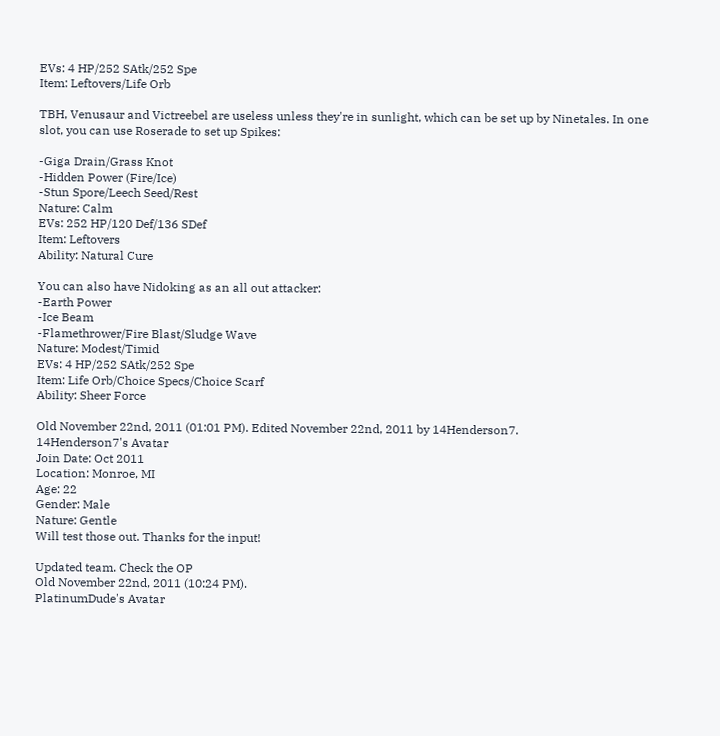EVs: 4 HP/252 SAtk/252 Spe
Item: Leftovers/Life Orb

TBH, Venusaur and Victreebel are useless unless they're in sunlight, which can be set up by Ninetales. In one slot, you can use Roserade to set up Spikes:

-Giga Drain/Grass Knot
-Hidden Power (Fire/Ice)
-Stun Spore/Leech Seed/Rest
Nature: Calm
EVs: 252 HP/120 Def/136 SDef
Item: Leftovers
Ability: Natural Cure

You can also have Nidoking as an all out attacker:
-Earth Power
-Ice Beam
-Flamethrower/Fire Blast/Sludge Wave
Nature: Modest/Timid
EVs: 4 HP/252 SAtk/252 Spe
Item: Life Orb/Choice Specs/Choice Scarf
Ability: Sheer Force

Old November 22nd, 2011 (01:01 PM). Edited November 22nd, 2011 by 14Henderson7.
14Henderson7's Avatar
Join Date: Oct 2011
Location: Monroe, MI
Age: 22
Gender: Male
Nature: Gentle
Will test those out. Thanks for the input!

Updated team. Check the OP
Old November 22nd, 2011 (10:24 PM).
PlatinumDude's Avatar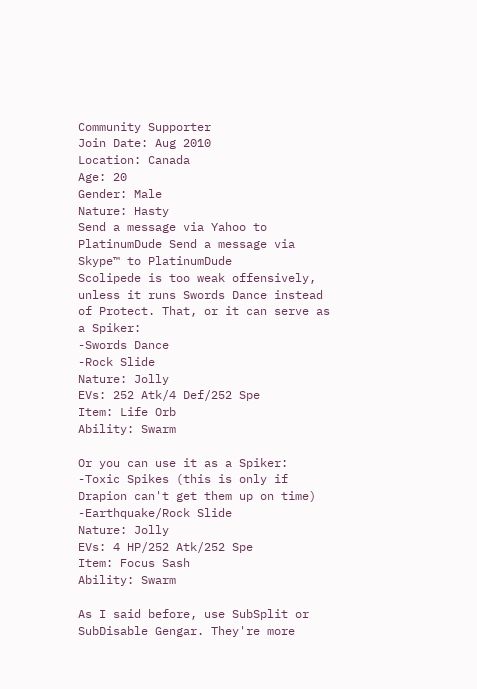Community Supporter
Join Date: Aug 2010
Location: Canada
Age: 20
Gender: Male
Nature: Hasty
Send a message via Yahoo to PlatinumDude Send a message via Skype™ to PlatinumDude
Scolipede is too weak offensively, unless it runs Swords Dance instead of Protect. That, or it can serve as a Spiker:
-Swords Dance
-Rock Slide
Nature: Jolly
EVs: 252 Atk/4 Def/252 Spe
Item: Life Orb
Ability: Swarm

Or you can use it as a Spiker:
-Toxic Spikes (this is only if Drapion can't get them up on time)
-Earthquake/Rock Slide
Nature: Jolly
EVs: 4 HP/252 Atk/252 Spe
Item: Focus Sash
Ability: Swarm

As I said before, use SubSplit or SubDisable Gengar. They're more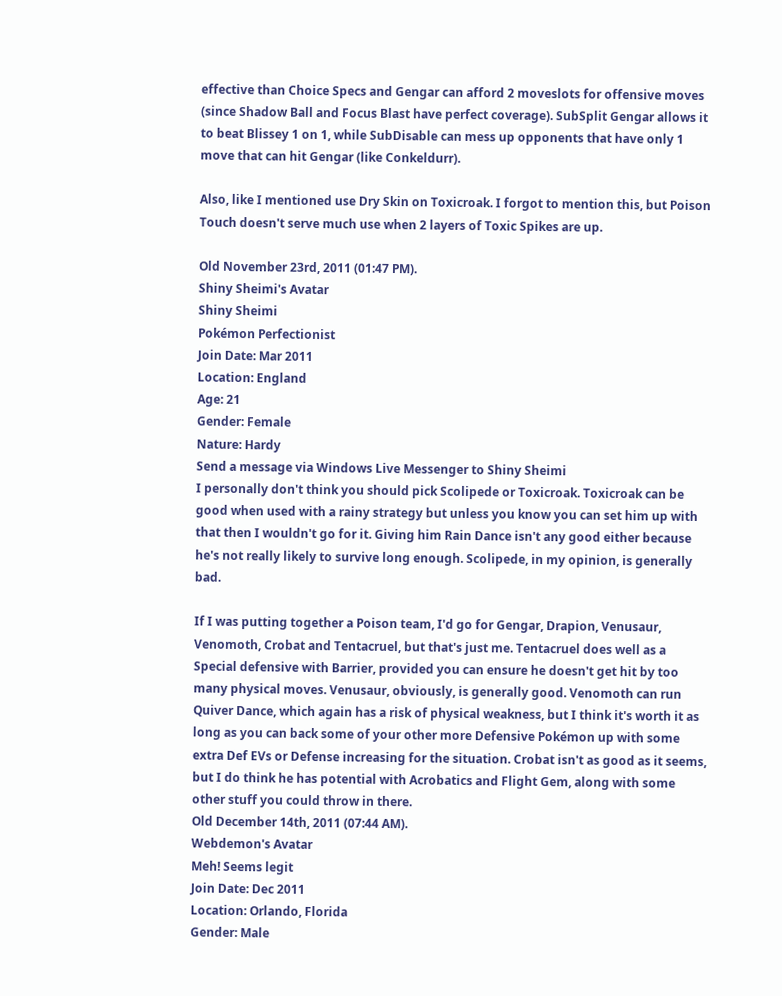effective than Choice Specs and Gengar can afford 2 moveslots for offensive moves (since Shadow Ball and Focus Blast have perfect coverage). SubSplit Gengar allows it to beat Blissey 1 on 1, while SubDisable can mess up opponents that have only 1 move that can hit Gengar (like Conkeldurr).

Also, like I mentioned use Dry Skin on Toxicroak. I forgot to mention this, but Poison Touch doesn't serve much use when 2 layers of Toxic Spikes are up.

Old November 23rd, 2011 (01:47 PM).
Shiny Sheimi's Avatar
Shiny Sheimi
Pokémon Perfectionist
Join Date: Mar 2011
Location: England
Age: 21
Gender: Female
Nature: Hardy
Send a message via Windows Live Messenger to Shiny Sheimi
I personally don't think you should pick Scolipede or Toxicroak. Toxicroak can be good when used with a rainy strategy but unless you know you can set him up with that then I wouldn't go for it. Giving him Rain Dance isn't any good either because he's not really likely to survive long enough. Scolipede, in my opinion, is generally bad.

If I was putting together a Poison team, I'd go for Gengar, Drapion, Venusaur, Venomoth, Crobat and Tentacruel, but that's just me. Tentacruel does well as a Special defensive with Barrier, provided you can ensure he doesn't get hit by too many physical moves. Venusaur, obviously, is generally good. Venomoth can run Quiver Dance, which again has a risk of physical weakness, but I think it's worth it as long as you can back some of your other more Defensive Pokémon up with some extra Def EVs or Defense increasing for the situation. Crobat isn't as good as it seems, but I do think he has potential with Acrobatics and Flight Gem, along with some other stuff you could throw in there.
Old December 14th, 2011 (07:44 AM).
Webdemon's Avatar
Meh! Seems legit
Join Date: Dec 2011
Location: Orlando, Florida
Gender: Male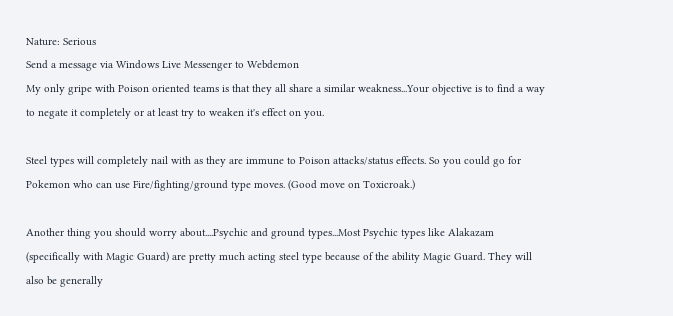Nature: Serious
Send a message via Windows Live Messenger to Webdemon
My only gripe with Poison oriented teams is that they all share a similar weakness...Your objective is to find a way to negate it completely or at least try to weaken it's effect on you.

Steel types will completely nail with as they are immune to Poison attacks/status effects. So you could go for Pokemon who can use Fire/fighting/ground type moves. (Good move on Toxicroak.)

Another thing you should worry about....Psychic and ground types...Most Psychic types like Alakazam (specifically with Magic Guard) are pretty much acting steel type because of the ability Magic Guard. They will also be generally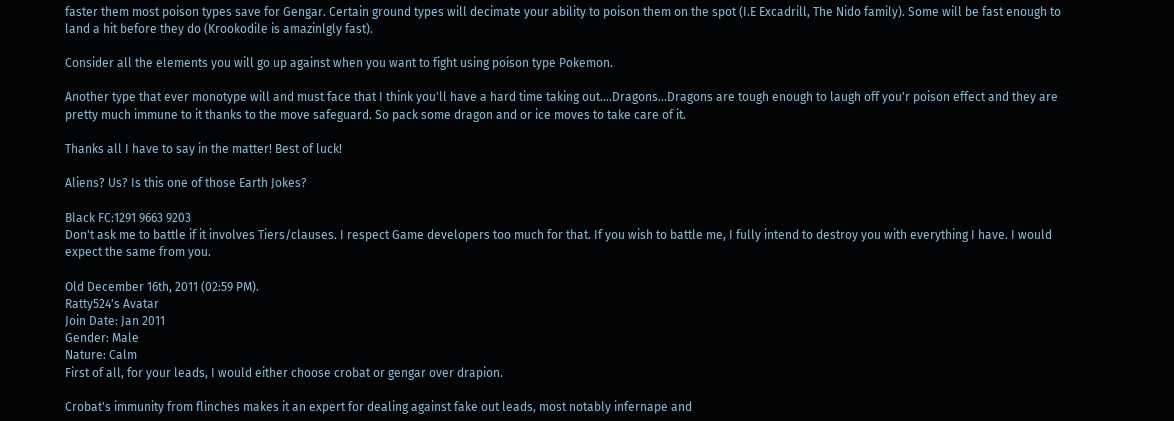faster them most poison types save for Gengar. Certain ground types will decimate your ability to poison them on the spot (I.E Excadrill, The Nido family). Some will be fast enough to land a hit before they do (Krookodile is amazinlgly fast).

Consider all the elements you will go up against when you want to fight using poison type Pokemon.

Another type that ever monotype will and must face that I think you'll have a hard time taking out....Dragons...Dragons are tough enough to laugh off you'r poison effect and they are pretty much immune to it thanks to the move safeguard. So pack some dragon and or ice moves to take care of it.

Thanks all I have to say in the matter! Best of luck!

Aliens? Us? Is this one of those Earth Jokes?

Black FC:1291 9663 9203
Don't ask me to battle if it involves Tiers/clauses. I respect Game developers too much for that. If you wish to battle me, I fully intend to destroy you with everything I have. I would expect the same from you.

Old December 16th, 2011 (02:59 PM).
Ratty524's Avatar
Join Date: Jan 2011
Gender: Male
Nature: Calm
First of all, for your leads, I would either choose crobat or gengar over drapion.

Crobat's immunity from flinches makes it an expert for dealing against fake out leads, most notably infernape and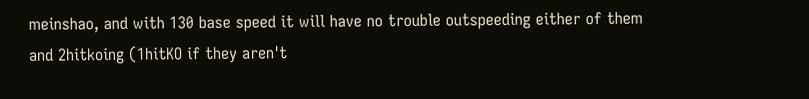meinshao, and with 130 base speed it will have no trouble outspeeding either of them and 2hitkoing (1hitKO if they aren't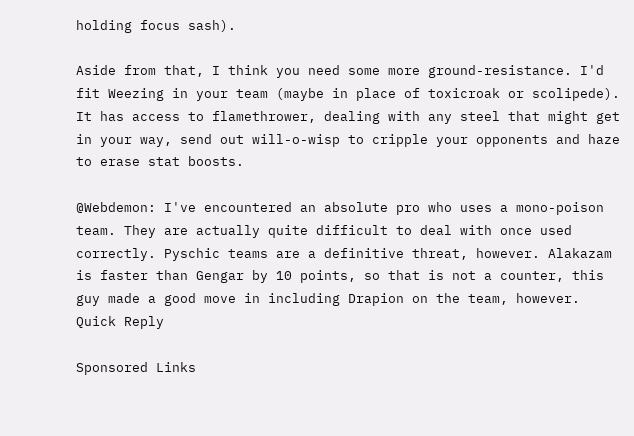holding focus sash).

Aside from that, I think you need some more ground-resistance. I'd fit Weezing in your team (maybe in place of toxicroak or scolipede). It has access to flamethrower, dealing with any steel that might get in your way, send out will-o-wisp to cripple your opponents and haze to erase stat boosts.

@Webdemon: I've encountered an absolute pro who uses a mono-poison team. They are actually quite difficult to deal with once used correctly. Pyschic teams are a definitive threat, however. Alakazam is faster than Gengar by 10 points, so that is not a counter, this guy made a good move in including Drapion on the team, however.
Quick Reply

Sponsored Links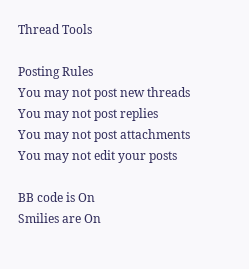Thread Tools

Posting Rules
You may not post new threads
You may not post replies
You may not post attachments
You may not edit your posts

BB code is On
Smilies are On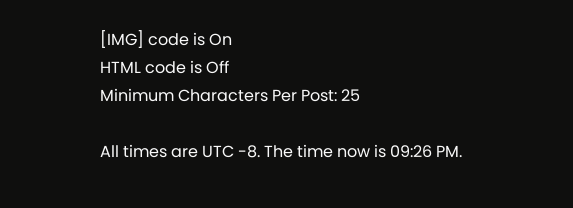[IMG] code is On
HTML code is Off
Minimum Characters Per Post: 25

All times are UTC -8. The time now is 09:26 PM.